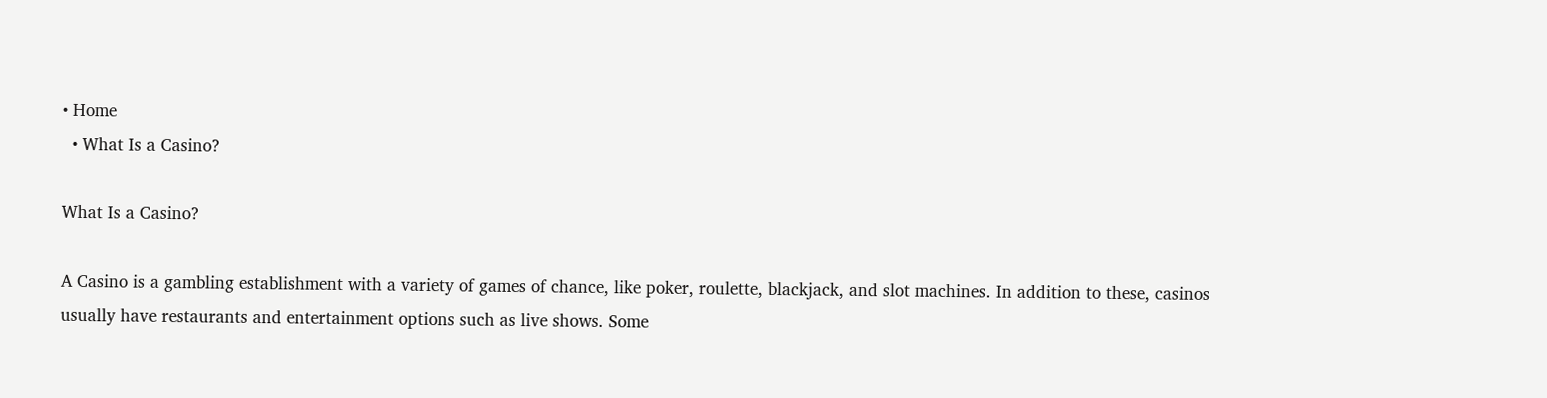• Home
  • What Is a Casino?

What Is a Casino?

A Casino is a gambling establishment with a variety of games of chance, like poker, roulette, blackjack, and slot machines. In addition to these, casinos usually have restaurants and entertainment options such as live shows. Some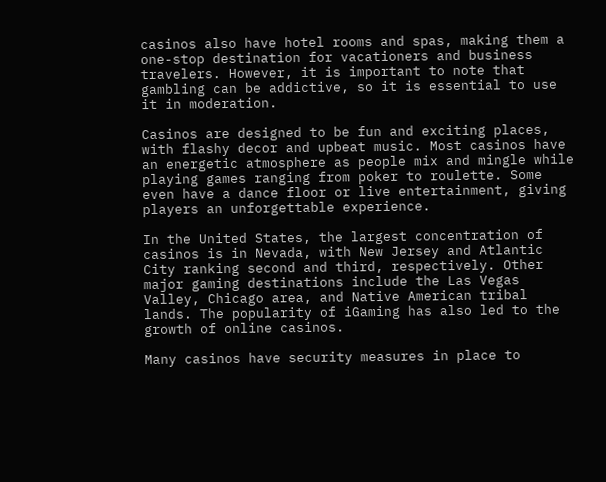casinos also have hotel rooms and spas, making them a one-stop destination for vacationers and business travelers. However, it is important to note that gambling can be addictive, so it is essential to use it in moderation.

Casinos are designed to be fun and exciting places, with flashy decor and upbeat music. Most casinos have an energetic atmosphere as people mix and mingle while playing games ranging from poker to roulette. Some even have a dance floor or live entertainment, giving players an unforgettable experience.

In the United States, the largest concentration of casinos is in Nevada, with New Jersey and Atlantic City ranking second and third, respectively. Other major gaming destinations include the Las Vegas Valley, Chicago area, and Native American tribal lands. The popularity of iGaming has also led to the growth of online casinos.

Many casinos have security measures in place to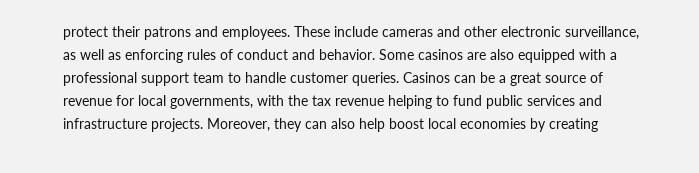protect their patrons and employees. These include cameras and other electronic surveillance, as well as enforcing rules of conduct and behavior. Some casinos are also equipped with a professional support team to handle customer queries. Casinos can be a great source of revenue for local governments, with the tax revenue helping to fund public services and infrastructure projects. Moreover, they can also help boost local economies by creating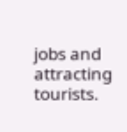jobs and attracting tourists.